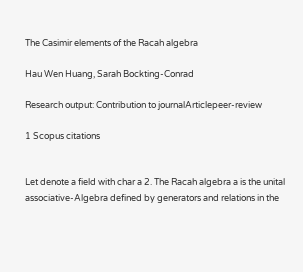The Casimir elements of the Racah algebra

Hau Wen Huang, Sarah Bockting-Conrad

Research output: Contribution to journalArticlepeer-review

1 Scopus citations


Let denote a field with char a 2. The Racah algebra a is the unital associative-Algebra defined by generators and relations in the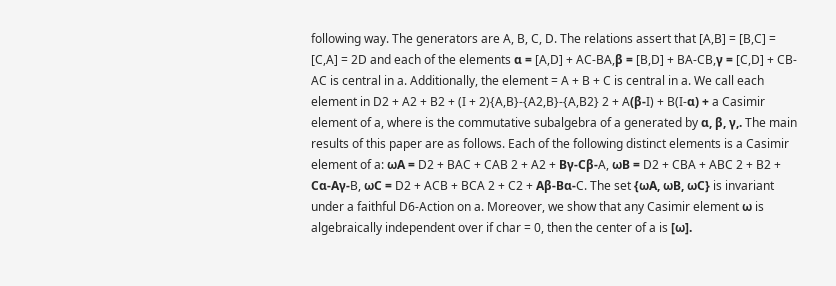following way. The generators are A, B, C, D. The relations assert that [A,B] = [B,C] = [C,A] = 2D and each of the elements α = [A,D] + AC-BA,β = [B,D] + BA-CB,γ = [C,D] + CB-AC is central in a. Additionally, the element = A + B + C is central in a. We call each element in D2 + A2 + B2 + (I + 2){A,B}-{A2,B}-{A,B2} 2 + A(β-I) + B(I-α) + a Casimir element of a, where is the commutative subalgebra of a generated by α, β, γ,. The main results of this paper are as follows. Each of the following distinct elements is a Casimir element of a: ωA = D2 + BAC + CAB 2 + A2 + Bγ-Cβ-A, ωB = D2 + CBA + ABC 2 + B2 + Cα-Aγ-B, ωC = D2 + ACB + BCA 2 + C2 + Aβ-Bα-C. The set {ωA, ωB, ωC} is invariant under a faithful D6-Action on a. Moreover, we show that any Casimir element ω is algebraically independent over if char = 0, then the center of a is [ω].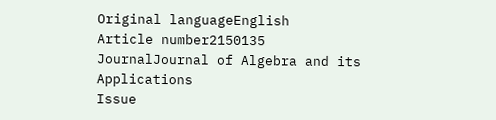Original languageEnglish
Article number2150135
JournalJournal of Algebra and its Applications
Issue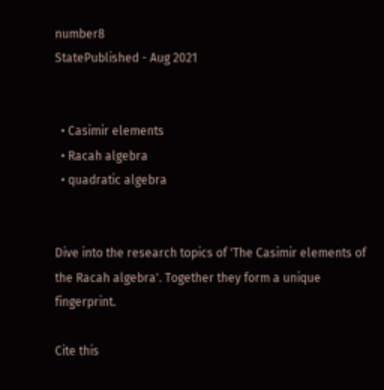number8
StatePublished - Aug 2021


  • Casimir elements
  • Racah algebra
  • quadratic algebra


Dive into the research topics of 'The Casimir elements of the Racah algebra'. Together they form a unique fingerprint.

Cite this